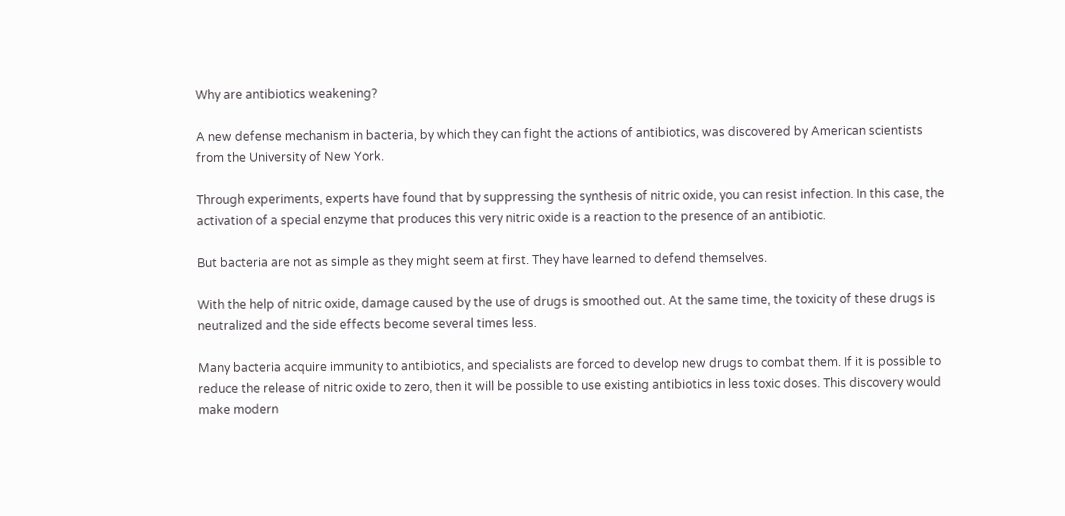Why are antibiotics weakening?

A new defense mechanism in bacteria, by which they can fight the actions of antibiotics, was discovered by American scientists from the University of New York.

Through experiments, experts have found that by suppressing the synthesis of nitric oxide, you can resist infection. In this case, the activation of a special enzyme that produces this very nitric oxide is a reaction to the presence of an antibiotic.

But bacteria are not as simple as they might seem at first. They have learned to defend themselves.

With the help of nitric oxide, damage caused by the use of drugs is smoothed out. At the same time, the toxicity of these drugs is neutralized and the side effects become several times less.

Many bacteria acquire immunity to antibiotics, and specialists are forced to develop new drugs to combat them. If it is possible to reduce the release of nitric oxide to zero, then it will be possible to use existing antibiotics in less toxic doses. This discovery would make modern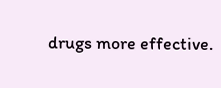drugs more effective.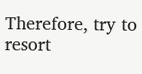Therefore, try to resort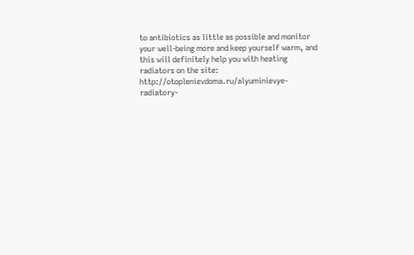to antibiotics as little as possible and monitor your well-being more and keep yourself warm, and this will definitely help you with heating radiators on the site: http://otoplenievdoma.ru/alyuminievye-radiatory-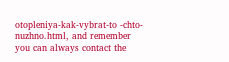otopleniya-kak-vybrat-to -chto-nuzhno.html, and remember you can always contact the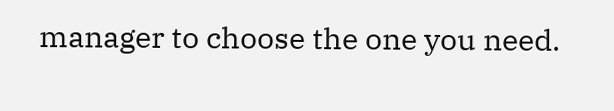manager to choose the one you need.